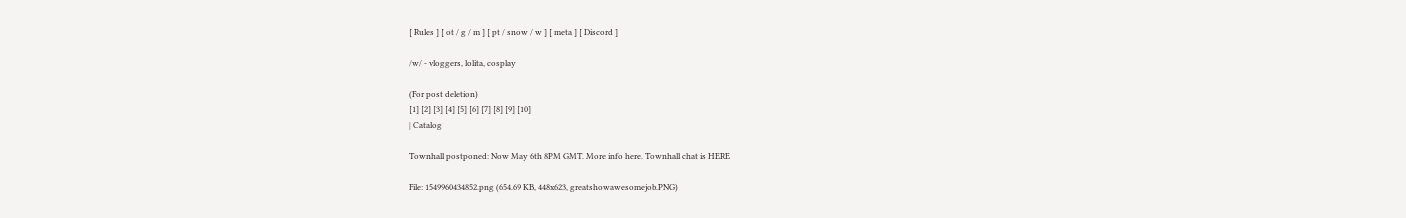[ Rules ] [ ot / g / m ] [ pt / snow / w ] [ meta ] [ Discord ]

/w/ - vloggers, lolita, cosplay

(For post deletion)
[1] [2] [3] [4] [5] [6] [7] [8] [9] [10]
| Catalog

Townhall postponed: Now May 6th 8PM GMT. More info here. Townhall chat is HERE

File: 1549960434852.png (654.69 KB, 448x623, greatshowawesomejob.PNG)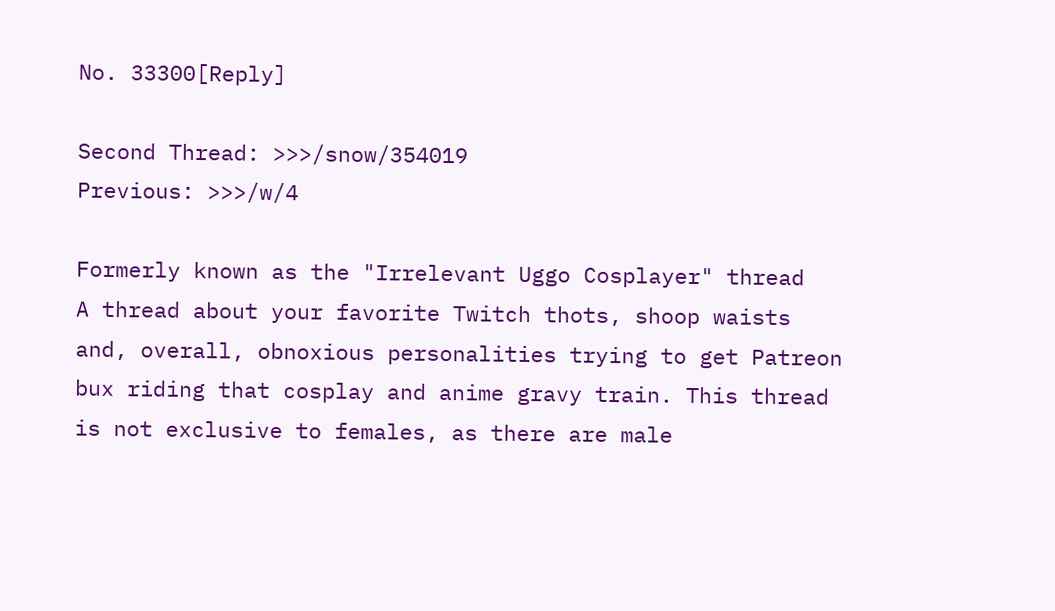No. 33300[Reply]

Second Thread: >>>/snow/354019
Previous: >>>/w/4

Formerly known as the "Irrelevant Uggo Cosplayer" thread
A thread about your favorite Twitch thots, shoop waists and, overall, obnoxious personalities trying to get Patreon bux riding that cosplay and anime gravy train. This thread is not exclusive to females, as there are male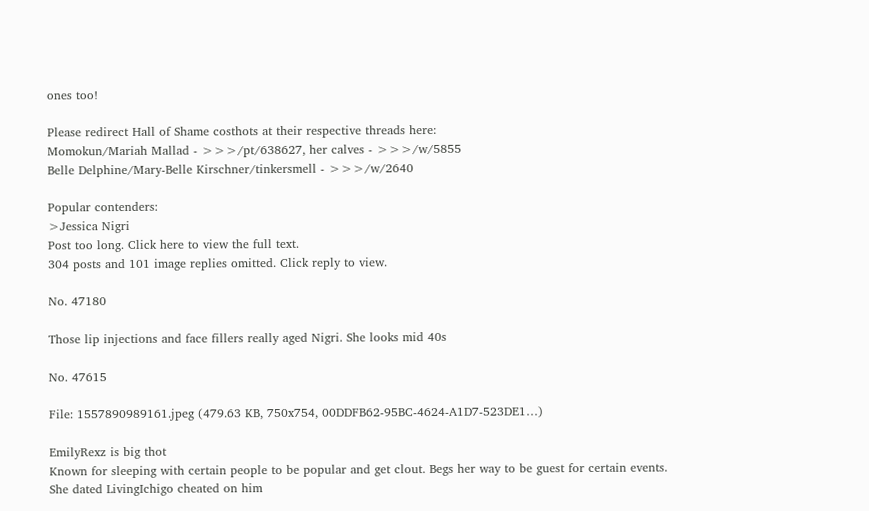ones too!

Please redirect Hall of Shame costhots at their respective threads here:
Momokun/Mariah Mallad - >>>/pt/638627, her calves - >>>/w/5855
Belle Delphine/Mary-Belle Kirschner/tinkersmell - >>>/w/2640

Popular contenders:
>Jessica Nigri
Post too long. Click here to view the full text.
304 posts and 101 image replies omitted. Click reply to view.

No. 47180

Those lip injections and face fillers really aged Nigri. She looks mid 40s

No. 47615

File: 1557890989161.jpeg (479.63 KB, 750x754, 00DDFB62-95BC-4624-A1D7-523DE1…)

EmilyRexz is big thot
Known for sleeping with certain people to be popular and get clout. Begs her way to be guest for certain events.
She dated LivingIchigo cheated on him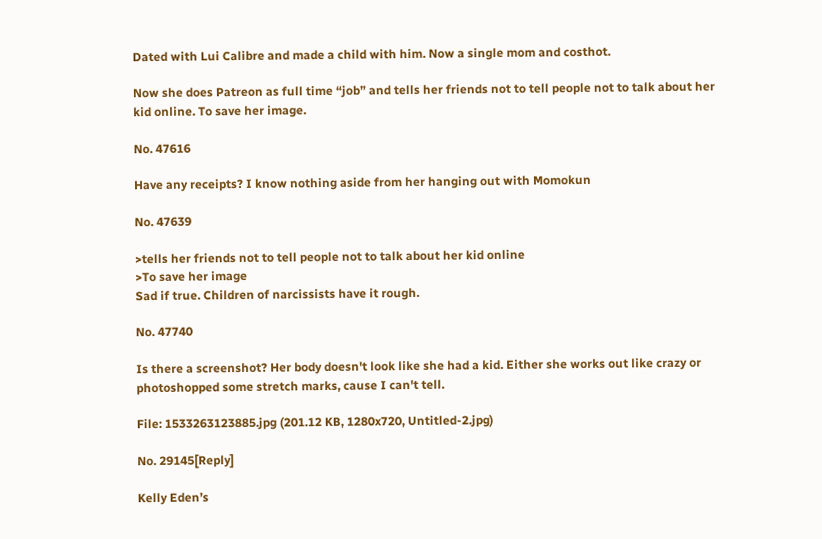Dated with Lui Calibre and made a child with him. Now a single mom and costhot.

Now she does Patreon as full time “job” and tells her friends not to tell people not to talk about her kid online. To save her image.

No. 47616

Have any receipts? I know nothing aside from her hanging out with Momokun

No. 47639

>tells her friends not to tell people not to talk about her kid online
>To save her image
Sad if true. Children of narcissists have it rough.

No. 47740

Is there a screenshot? Her body doesn't look like she had a kid. Either she works out like crazy or photoshopped some stretch marks, cause I can't tell.

File: 1533263123885.jpg (201.12 KB, 1280x720, Untitled-2.jpg)

No. 29145[Reply]

Kelly Eden’s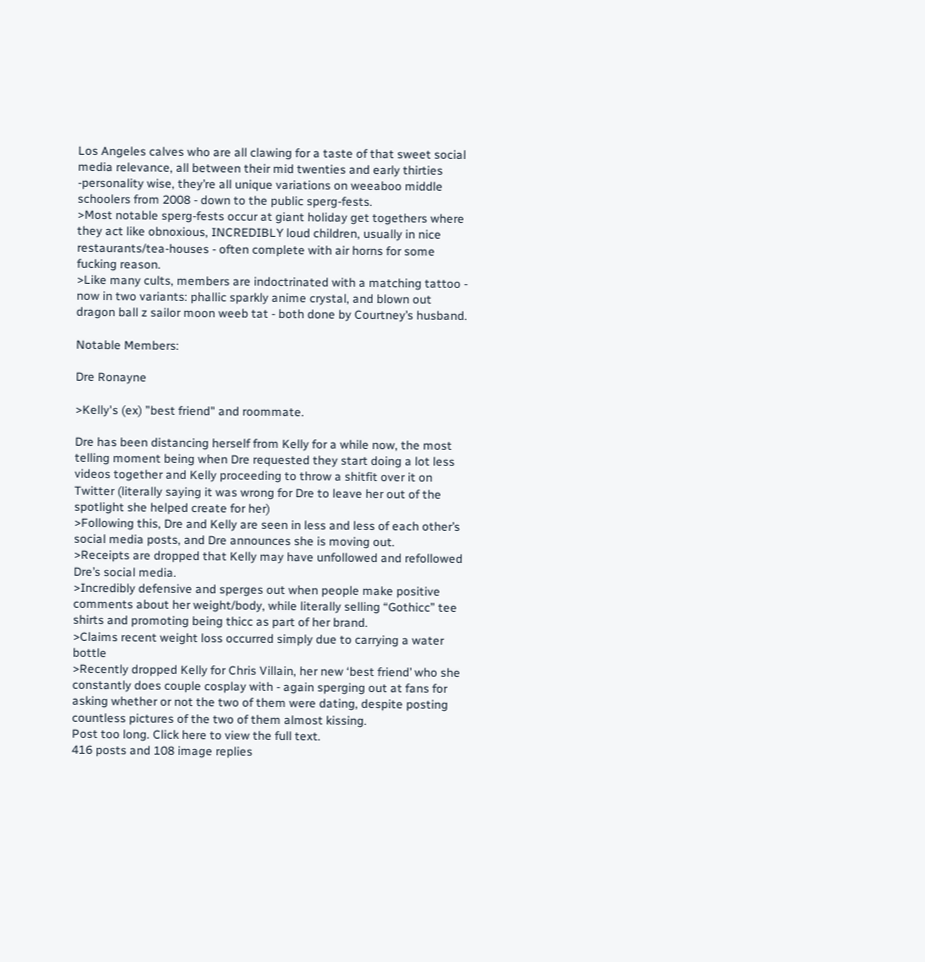Los Angeles calves who are all clawing for a taste of that sweet social media relevance, all between their mid twenties and early thirties -personality wise, they’re all unique variations on weeaboo middle schoolers from 2008 - down to the public sperg-fests.
>Most notable sperg-fests occur at giant holiday get togethers where they act like obnoxious, INCREDIBLY loud children, usually in nice restaurants/tea-houses - often complete with air horns for some fucking reason.
>Like many cults, members are indoctrinated with a matching tattoo - now in two variants: phallic sparkly anime crystal, and blown out dragon ball z sailor moon weeb tat - both done by Courtney’s husband.

Notable Members:

Dre Ronayne

>Kelly's (ex) ”best friend" and roommate.

Dre has been distancing herself from Kelly for a while now, the most telling moment being when Dre requested they start doing a lot less videos together and Kelly proceeding to throw a shitfit over it on Twitter (literally saying it was wrong for Dre to leave her out of the spotlight she helped create for her)
>Following this, Dre and Kelly are seen in less and less of each other’s social media posts, and Dre announces she is moving out.
>Receipts are dropped that Kelly may have unfollowed and refollowed Dre’s social media.
>Incredibly defensive and sperges out when people make positive comments about her weight/body, while literally selling “Gothicc” tee shirts and promoting being thicc as part of her brand.
>Claims recent weight loss occurred simply due to carrying a water bottle
>Recently dropped Kelly for Chris Villain, her new ‘best friend’ who she constantly does couple cosplay with - again sperging out at fans for asking whether or not the two of them were dating, despite posting countless pictures of the two of them almost kissing.
Post too long. Click here to view the full text.
416 posts and 108 image replies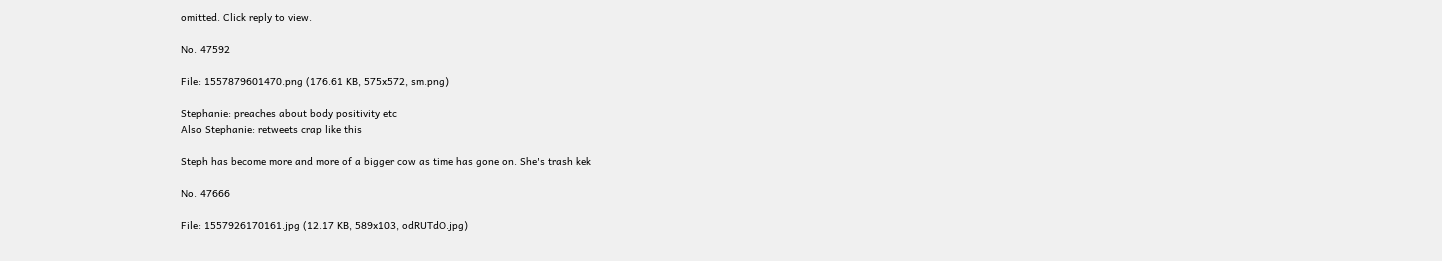omitted. Click reply to view.

No. 47592

File: 1557879601470.png (176.61 KB, 575x572, sm.png)

Stephanie: preaches about body positivity etc
Also Stephanie: retweets crap like this

Steph has become more and more of a bigger cow as time has gone on. She's trash kek

No. 47666

File: 1557926170161.jpg (12.17 KB, 589x103, odRUTdO.jpg)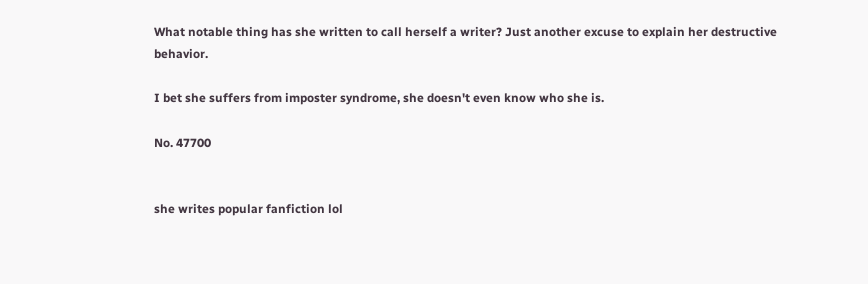What notable thing has she written to call herself a writer? Just another excuse to explain her destructive behavior.

I bet she suffers from imposter syndrome, she doesn't even know who she is.

No. 47700


she writes popular fanfiction lol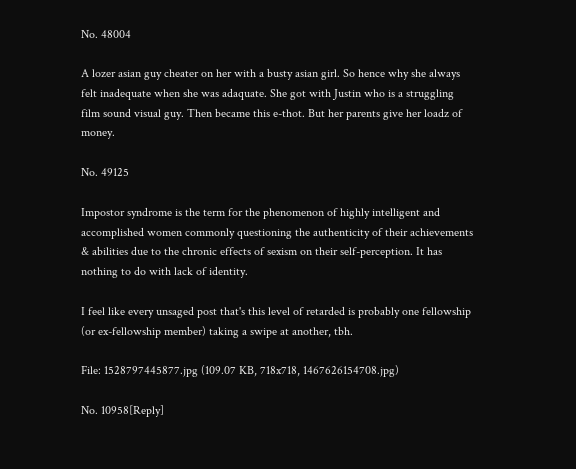No. 48004

A lozer asian guy cheater on her with a busty asian girl. So hence why she always felt inadequate when she was adaquate. She got with Justin who is a struggling film sound visual guy. Then became this e-thot. But her parents give her loadz of money.

No. 49125

Impostor syndrome is the term for the phenomenon of highly intelligent and accomplished women commonly questioning the authenticity of their achievements & abilities due to the chronic effects of sexism on their self-perception. It has nothing to do with lack of identity.

I feel like every unsaged post that's this level of retarded is probably one fellowship (or ex-fellowship member) taking a swipe at another, tbh.

File: 1528797445877.jpg (109.07 KB, 718x718, 1467626154708.jpg)

No. 10958[Reply]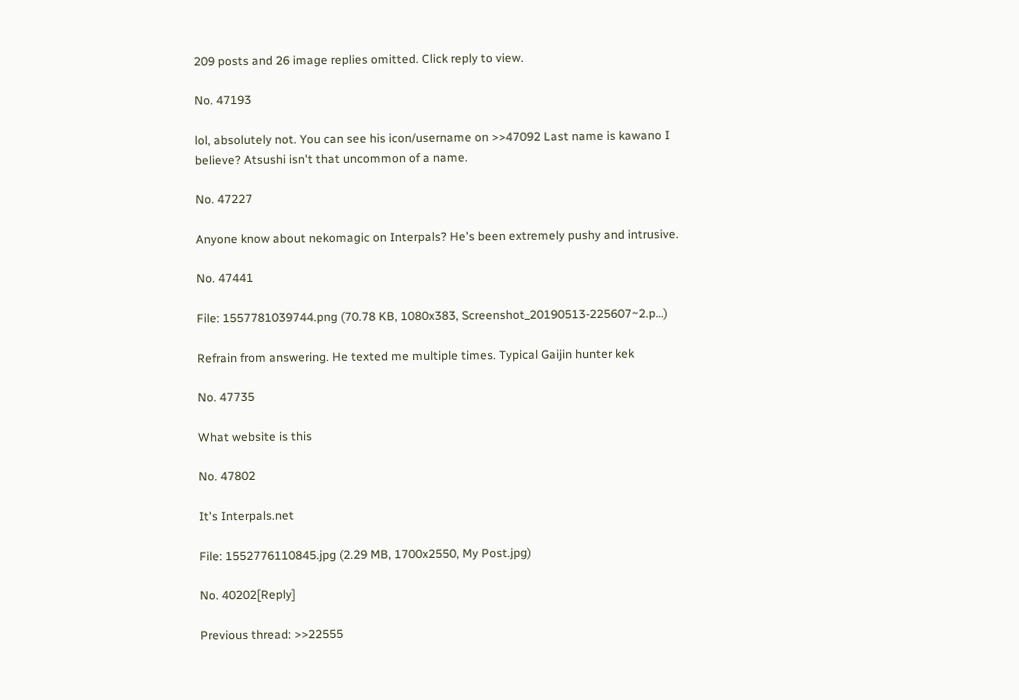209 posts and 26 image replies omitted. Click reply to view.

No. 47193

lol, absolutely not. You can see his icon/username on >>47092 Last name is kawano I believe? Atsushi isn't that uncommon of a name.

No. 47227

Anyone know about nekomagic on Interpals? He's been extremely pushy and intrusive.

No. 47441

File: 1557781039744.png (70.78 KB, 1080x383, Screenshot_20190513-225607~2.p…)

Refrain from answering. He texted me multiple times. Typical Gaijin hunter kek

No. 47735

What website is this

No. 47802

It's Interpals.net

File: 1552776110845.jpg (2.29 MB, 1700x2550, My Post.jpg)

No. 40202[Reply]

Previous thread: >>22555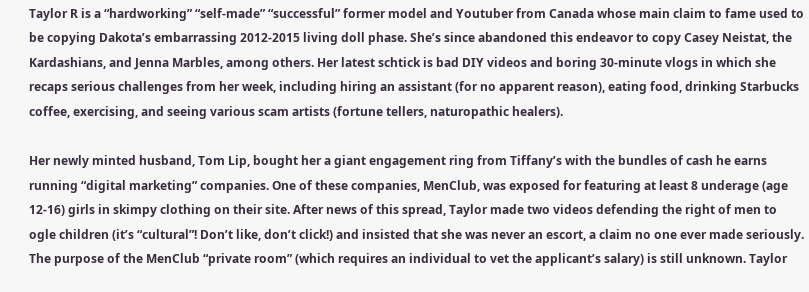Taylor R is a “hardworking” “self-made” “successful” former model and Youtuber from Canada whose main claim to fame used to be copying Dakota’s embarrassing 2012-2015 living doll phase. She’s since abandoned this endeavor to copy Casey Neistat, the Kardashians, and Jenna Marbles, among others. Her latest schtick is bad DIY videos and boring 30-minute vlogs in which she recaps serious challenges from her week, including hiring an assistant (for no apparent reason), eating food, drinking Starbucks coffee, exercising, and seeing various scam artists (fortune tellers, naturopathic healers).

Her newly minted husband, Tom Lip, bought her a giant engagement ring from Tiffany’s with the bundles of cash he earns running “digital marketing” companies. One of these companies, MenClub, was exposed for featuring at least 8 underage (age 12-16) girls in skimpy clothing on their site. After news of this spread, Taylor made two videos defending the right of men to ogle children (it’s “cultural”! Don’t like, don’t click!) and insisted that she was never an escort, a claim no one ever made seriously. The purpose of the MenClub “private room” (which requires an individual to vet the applicant’s salary) is still unknown. Taylor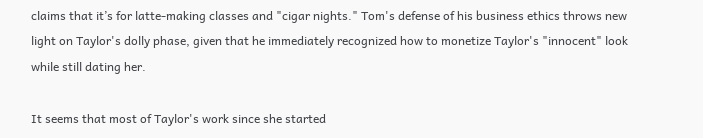claims that it’s for latte-making classes and "cigar nights." Tom's defense of his business ethics throws new light on Taylor's dolly phase, given that he immediately recognized how to monetize Taylor's "innocent" look while still dating her.

It seems that most of Taylor's work since she started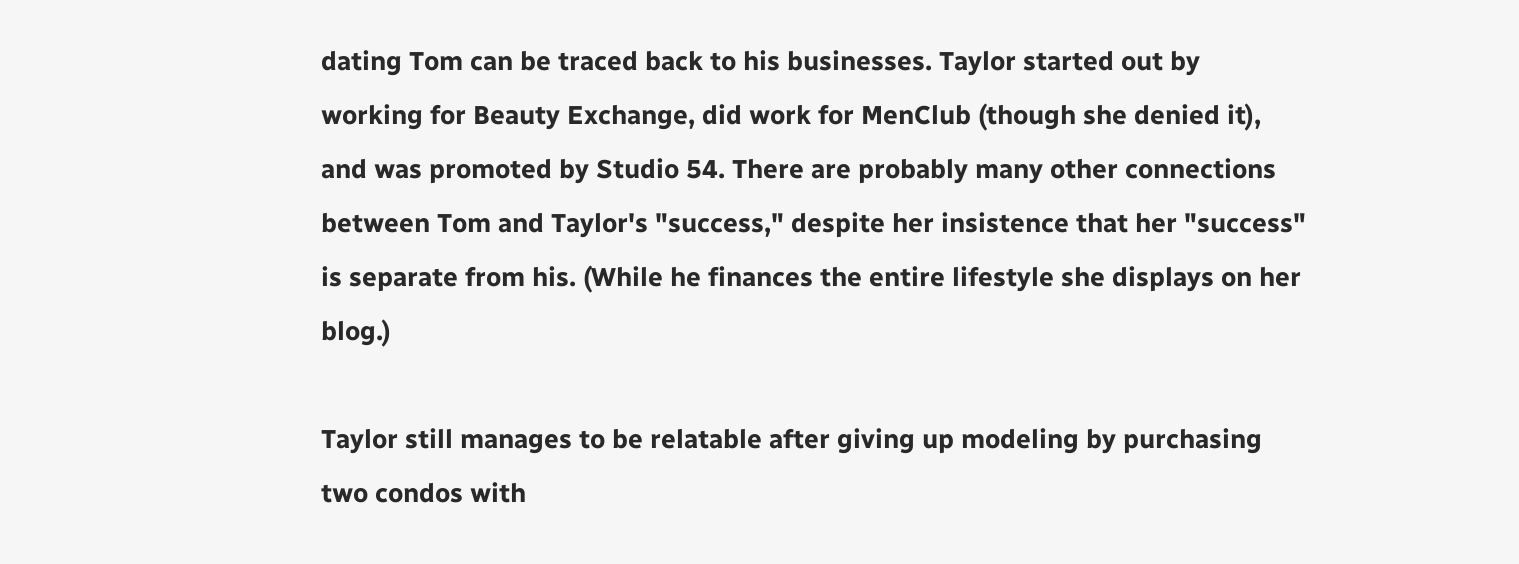dating Tom can be traced back to his businesses. Taylor started out by working for Beauty Exchange, did work for MenClub (though she denied it), and was promoted by Studio 54. There are probably many other connections between Tom and Taylor's "success," despite her insistence that her "success" is separate from his. (While he finances the entire lifestyle she displays on her blog.)

Taylor still manages to be relatable after giving up modeling by purchasing two condos with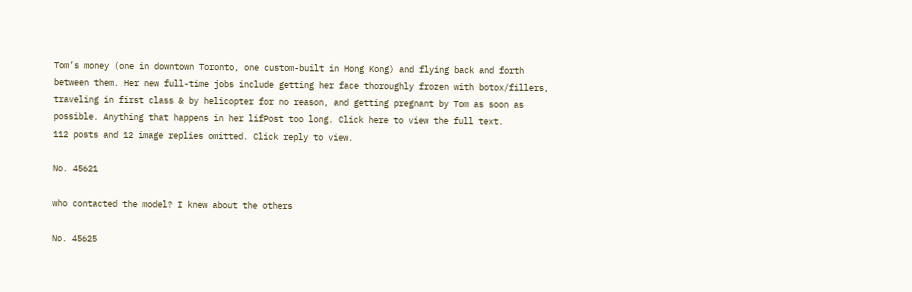Tom’s money (one in downtown Toronto, one custom-built in Hong Kong) and flying back and forth between them. Her new full-time jobs include getting her face thoroughly frozen with botox/fillers, traveling in first class & by helicopter for no reason, and getting pregnant by Tom as soon as possible. Anything that happens in her lifPost too long. Click here to view the full text.
112 posts and 12 image replies omitted. Click reply to view.

No. 45621

who contacted the model? I knew about the others

No. 45625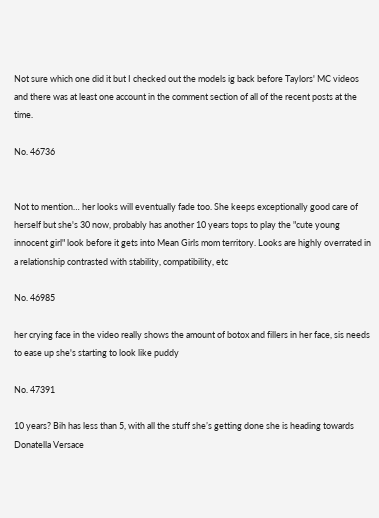Not sure which one did it but I checked out the models ig back before Taylors' MC videos and there was at least one account in the comment section of all of the recent posts at the time.

No. 46736


Not to mention… her looks will eventually fade too. She keeps exceptionally good care of herself but she's 30 now, probably has another 10 years tops to play the "cute young innocent girl" look before it gets into Mean Girls mom territory. Looks are highly overrated in a relationship contrasted with stability, compatibility, etc

No. 46985

her crying face in the video really shows the amount of botox and fillers in her face, sis needs to ease up she's starting to look like puddy

No. 47391

10 years? Bih has less than 5, with all the stuff she’s getting done she is heading towards Donatella Versace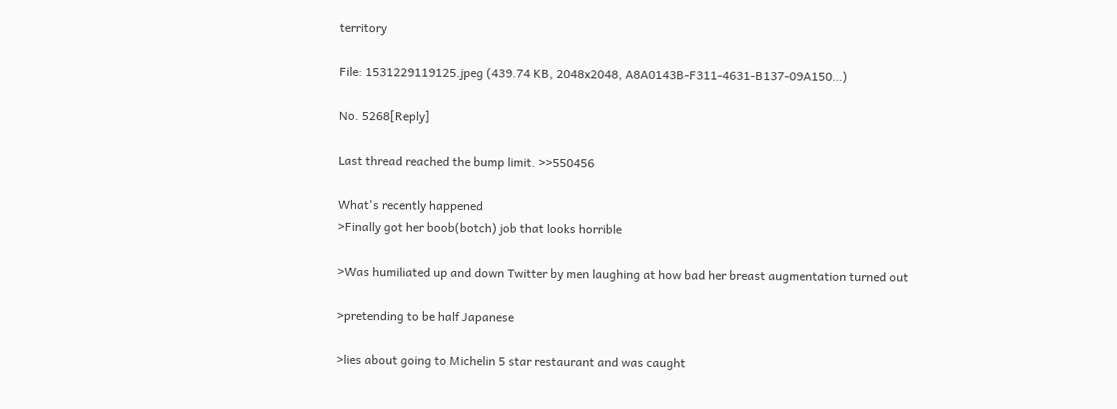territory

File: 1531229119125.jpeg (439.74 KB, 2048x2048, A8A0143B-F311-4631-B137-09A150…)

No. 5268[Reply]

Last thread reached the bump limit. >>550456

What's recently happened
>Finally got her boob(botch) job that looks horrible

>Was humiliated up and down Twitter by men laughing at how bad her breast augmentation turned out

>pretending to be half Japanese

>lies about going to Michelin 5 star restaurant and was caught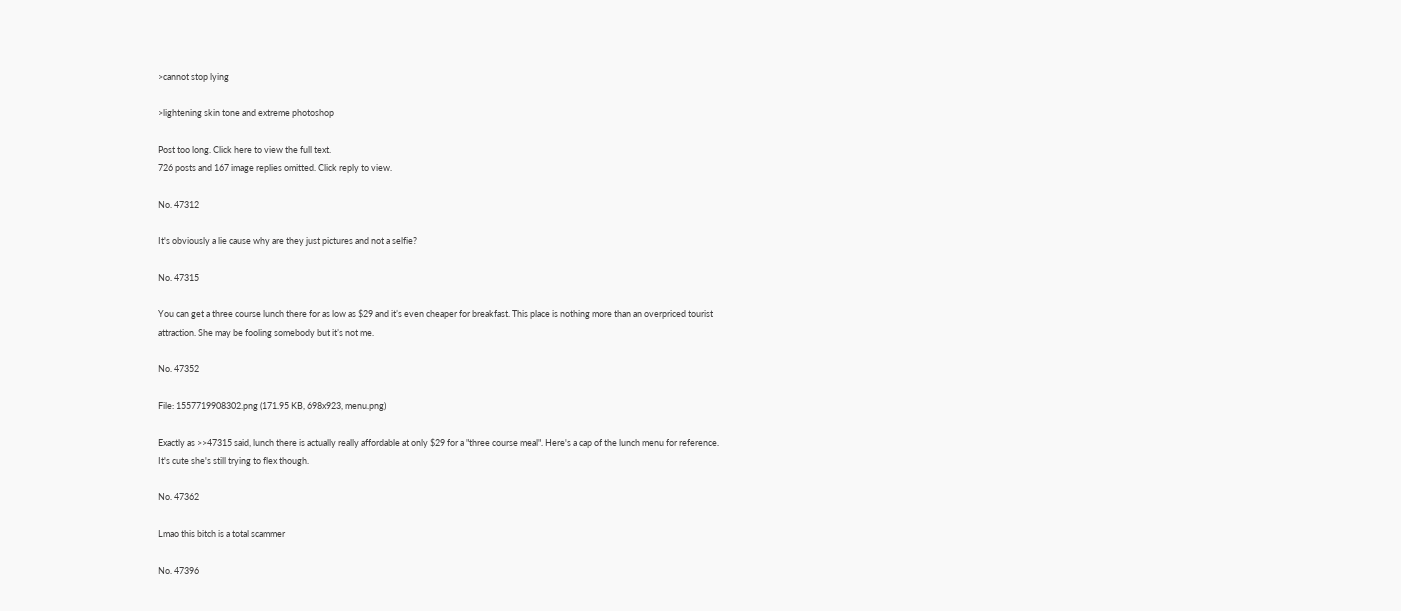>cannot stop lying

>lightening skin tone and extreme photoshop

Post too long. Click here to view the full text.
726 posts and 167 image replies omitted. Click reply to view.

No. 47312

It's obviously a lie cause why are they just pictures and not a selfie?

No. 47315

You can get a three course lunch there for as low as $29 and it’s even cheaper for breakfast. This place is nothing more than an overpriced tourist attraction. She may be fooling somebody but it’s not me.

No. 47352

File: 1557719908302.png (171.95 KB, 698x923, menu.png)

Exactly as >>47315 said, lunch there is actually really affordable at only $29 for a "three course meal". Here's a cap of the lunch menu for reference. It's cute she's still trying to flex though.

No. 47362

Lmao this bitch is a total scammer

No. 47396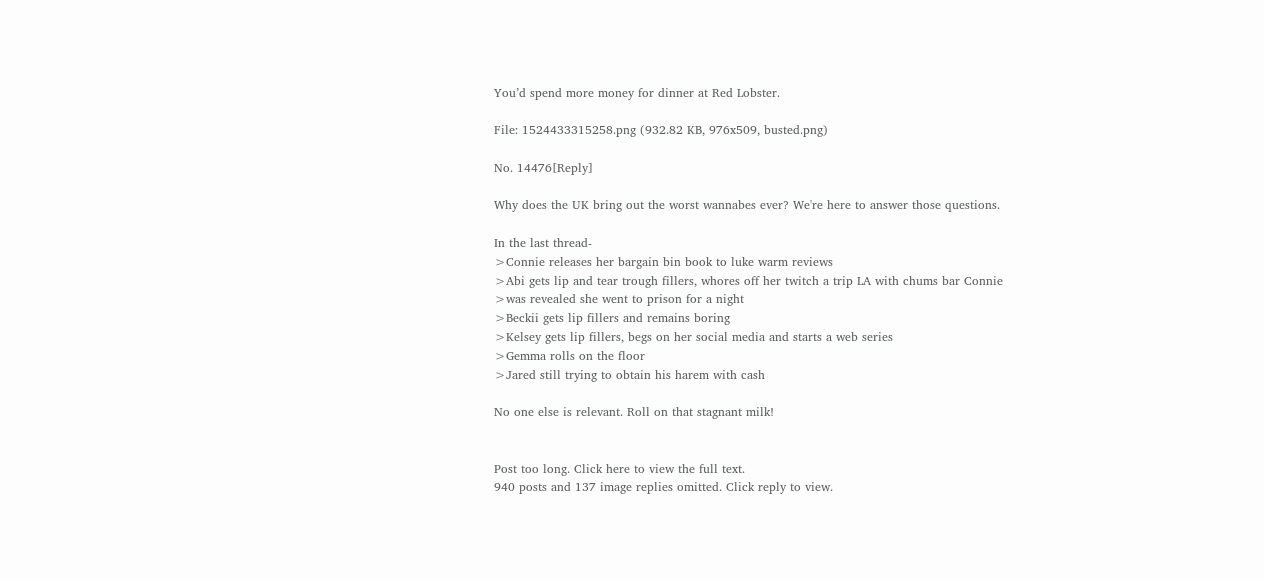You’d spend more money for dinner at Red Lobster.

File: 1524433315258.png (932.82 KB, 976x509, busted.png)

No. 14476[Reply]

Why does the UK bring out the worst wannabes ever? We're here to answer those questions.

In the last thread-
>Connie releases her bargain bin book to luke warm reviews
>Abi gets lip and tear trough fillers, whores off her twitch a trip LA with chums bar Connie
>was revealed she went to prison for a night
>Beckii gets lip fillers and remains boring
>Kelsey gets lip fillers, begs on her social media and starts a web series
>Gemma rolls on the floor
>Jared still trying to obtain his harem with cash

No one else is relevant. Roll on that stagnant milk!


Post too long. Click here to view the full text.
940 posts and 137 image replies omitted. Click reply to view.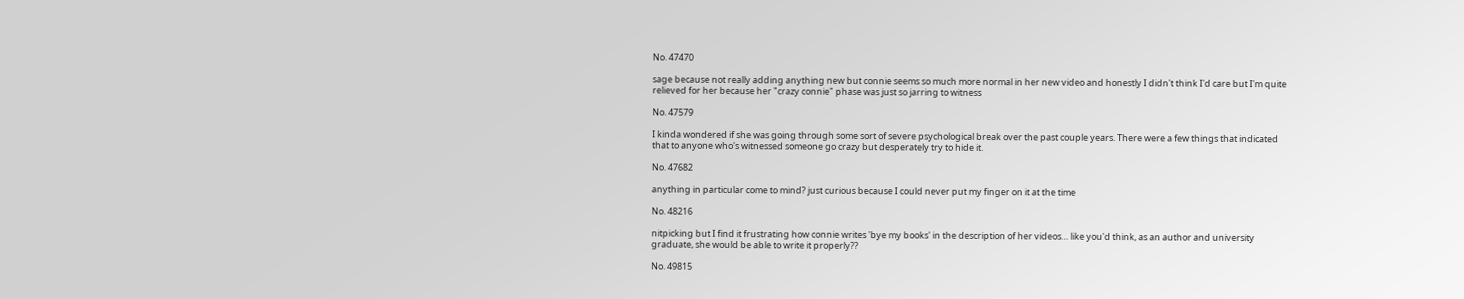No. 47470

sage because not really adding anything new but connie seems so much more normal in her new video and honestly I didn't think I'd care but I'm quite relieved for her because her "crazy connie" phase was just so jarring to witness

No. 47579

I kinda wondered if she was going through some sort of severe psychological break over the past couple years. There were a few things that indicated that to anyone who's witnessed someone go crazy but desperately try to hide it.

No. 47682

anything in particular come to mind? just curious because I could never put my finger on it at the time

No. 48216

nitpicking but I find it frustrating how connie writes 'bye my books' in the description of her videos… like you'd think, as an author and university graduate, she would be able to write it properly??

No. 49815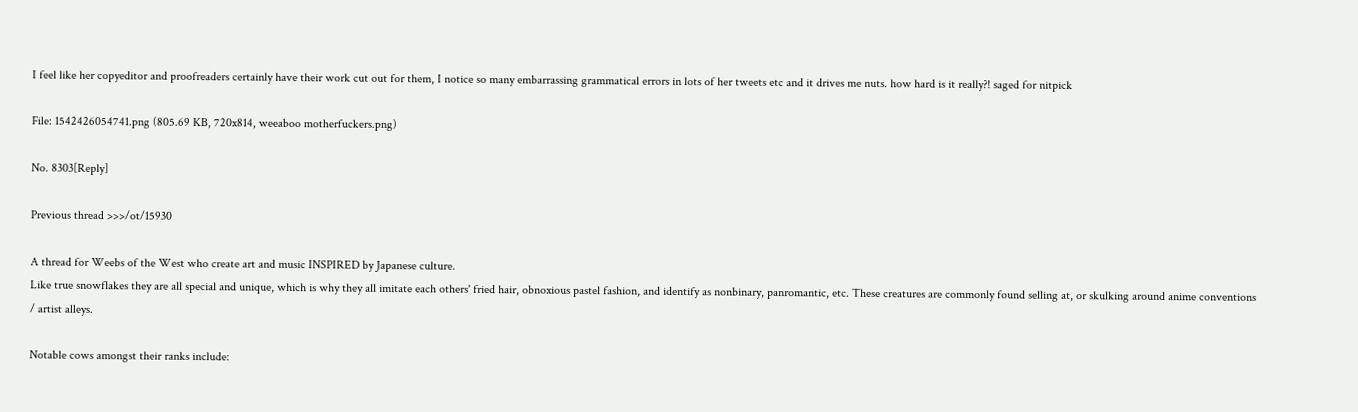I feel like her copyeditor and proofreaders certainly have their work cut out for them, I notice so many embarrassing grammatical errors in lots of her tweets etc and it drives me nuts. how hard is it really?! saged for nitpick

File: 1542426054741.png (805.69 KB, 720x814, weeaboo motherfuckers.png)

No. 8303[Reply]

Previous thread >>>/ot/15930

A thread for Weebs of the West who create art and music INSPIRED by Japanese culture.
Like true snowflakes they are all special and unique, which is why they all imitate each others' fried hair, obnoxious pastel fashion, and identify as nonbinary, panromantic, etc. These creatures are commonly found selling at, or skulking around anime conventions / artist alleys.

Notable cows amongst their ranks include: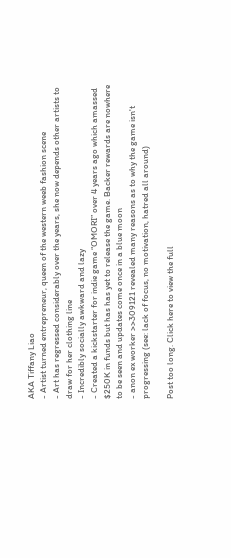AKA Tiffany Liao
- Artist turned entrepreneur, queen of the western weeb fashion scene
- Art has regressed considerably over the years, she now depends other artists to draw for her clothing line
- Incredibly socially awkward and lazy
- Created a kickstarter for indie game “OMORI” over 4 years ago which amassed $250K in funds but has has yet to release the game. Backer rewards are nowhere to be seen and updates come once in a blue moon
- anon ex worker >>309121 revealed many reasons as to why the game isn't progressing (see: lack of focus, no motivation, hatred all around)

Post too long. Click here to view the full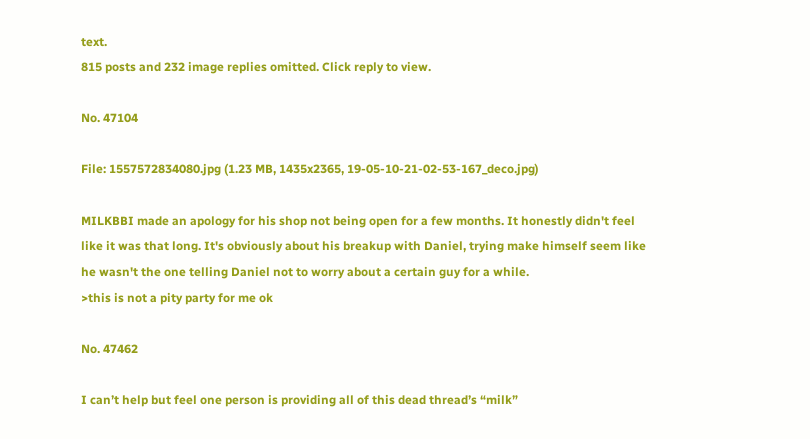text.
815 posts and 232 image replies omitted. Click reply to view.

No. 47104

File: 1557572834080.jpg (1.23 MB, 1435x2365, 19-05-10-21-02-53-167_deco.jpg)

MILKBBI made an apology for his shop not being open for a few months. It honestly didn't feel like it was that long. It's obviously about his breakup with Daniel, trying make himself seem like he wasn't the one telling Daniel not to worry about a certain guy for a while.
>this is not a pity party for me ok

No. 47462

I can’t help but feel one person is providing all of this dead thread’s “milk”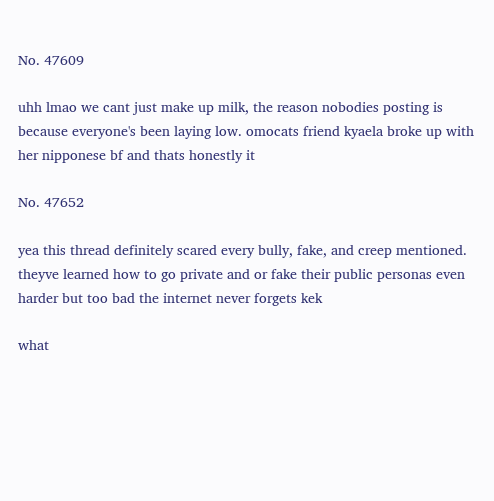No. 47609

uhh lmao we cant just make up milk, the reason nobodies posting is because everyone's been laying low. omocats friend kyaela broke up with her nipponese bf and thats honestly it

No. 47652

yea this thread definitely scared every bully, fake, and creep mentioned. theyve learned how to go private and or fake their public personas even harder but too bad the internet never forgets kek

what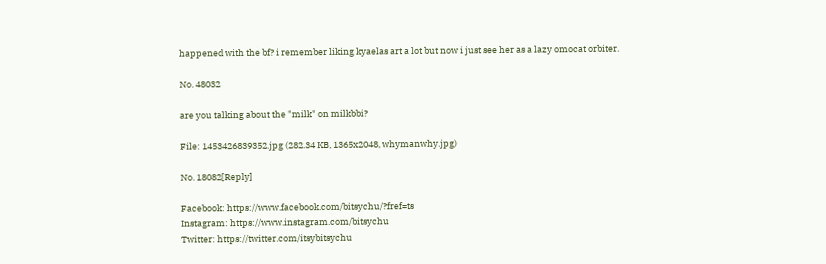happened with the bf? i remember liking kyaelas art a lot but now i just see her as a lazy omocat orbiter.

No. 48032

are you talking about the "milk" on milkbbi?

File: 1453426839352.jpg (282.34 KB, 1365x2048, whymanwhy.jpg)

No. 18082[Reply]

Facebook: https://www.facebook.com/bitsychu/?fref=ts
Instagram: https://www.instagram.com/bitsychu
Twitter: https://twitter.com/itsybitsychu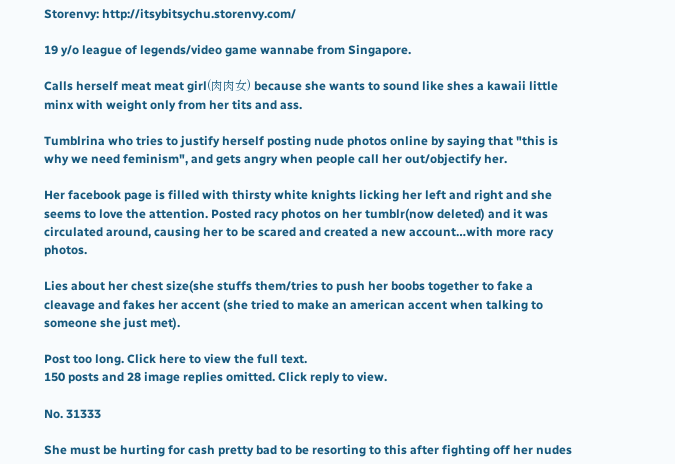Storenvy: http://itsybitsychu.storenvy.com/

19 y/o league of legends/video game wannabe from Singapore.

Calls herself meat meat girl(肉肉女) because she wants to sound like shes a kawaii little minx with weight only from her tits and ass.

Tumblrina who tries to justify herself posting nude photos online by saying that "this is why we need feminism", and gets angry when people call her out/objectify her.

Her facebook page is filled with thirsty white knights licking her left and right and she seems to love the attention. Posted racy photos on her tumblr(now deleted) and it was circulated around, causing her to be scared and created a new account…with more racy photos.

Lies about her chest size(she stuffs them/tries to push her boobs together to fake a cleavage and fakes her accent (she tried to make an american accent when talking to someone she just met).

Post too long. Click here to view the full text.
150 posts and 28 image replies omitted. Click reply to view.

No. 31333

She must be hurting for cash pretty bad to be resorting to this after fighting off her nudes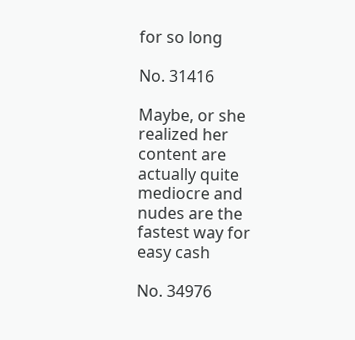for so long

No. 31416

Maybe, or she realized her content are actually quite mediocre and nudes are the fastest way for easy cash

No. 34976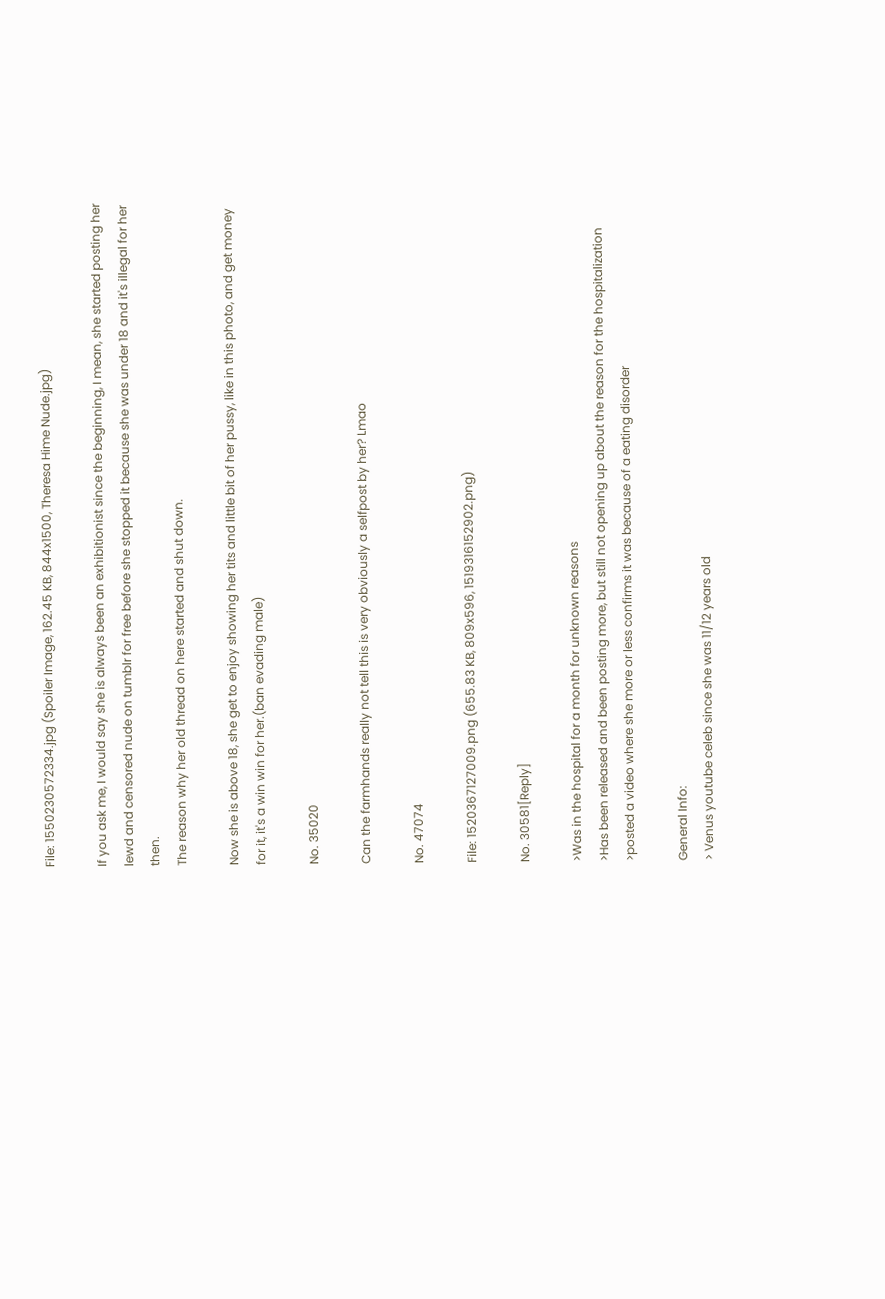File: 1550230572334.jpg (Spoiler Image, 162.45 KB, 844x1500, Theresa Hime Nude.jpg)

If you ask me, I would say she is always been an exhibitionist since the beginning, I mean, she started posting her lewd and censored nude on tumblr for free before she stopped it because she was under 18 and it's illegal for her then.
The reason why her old thread on here started and shut down.

Now she is above 18, she get to enjoy showing her tits and little bit of her pussy, like in this photo, and get money for it, it's a win win for her.(ban evading male)

No. 35020

Can the farmhands really not tell this is very obviously a selfpost by her? Lmao

No. 47074

File: 1520367127009.png (655.83 KB, 809x596, 1519316152902.png)

No. 30581[Reply]

>Was in the hospital for a month for unknown reasons
>Has been released and been posting more, but still not opening up about the reason for the hospitalization
>posted a video where she more or less confirms it was because of a eating disorder

General Info:
> Venus youtube celeb since she was 11/12 years old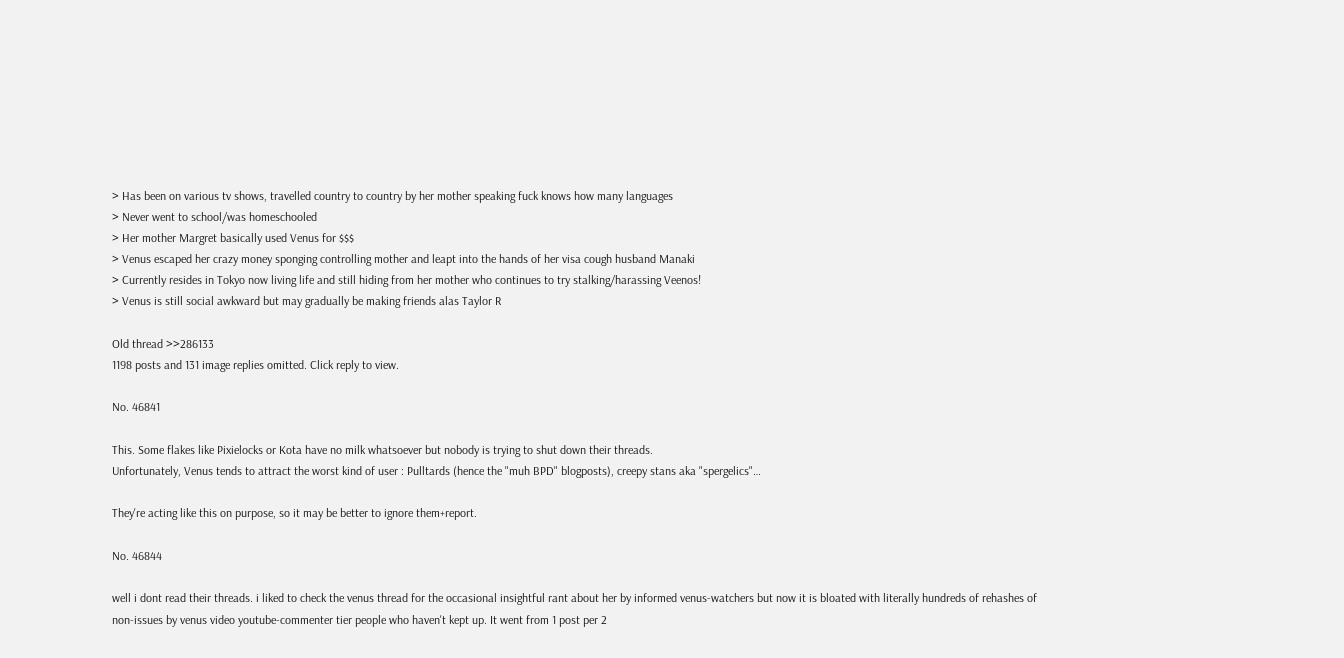> Has been on various tv shows, travelled country to country by her mother speaking fuck knows how many languages
> Never went to school/was homeschooled
> Her mother Margret basically used Venus for $$$
> Venus escaped her crazy money sponging controlling mother and leapt into the hands of her visa cough husband Manaki
> Currently resides in Tokyo now living life and still hiding from her mother who continues to try stalking/harassing Veenos!
> Venus is still social awkward but may gradually be making friends alas Taylor R

Old thread >>286133
1198 posts and 131 image replies omitted. Click reply to view.

No. 46841

This. Some flakes like Pixielocks or Kota have no milk whatsoever but nobody is trying to shut down their threads.
Unfortunately, Venus tends to attract the worst kind of user : Pulltards (hence the "muh BPD" blogposts), creepy stans aka "spergelics"…

They're acting like this on purpose, so it may be better to ignore them+report.

No. 46844

well i dont read their threads. i liked to check the venus thread for the occasional insightful rant about her by informed venus-watchers but now it is bloated with literally hundreds of rehashes of non-issues by venus video youtube-commenter tier people who haven't kept up. It went from 1 post per 2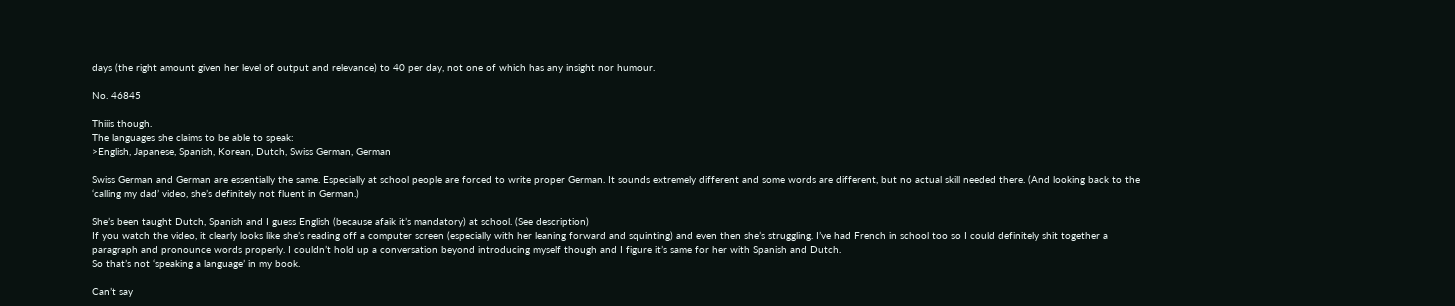days (the right amount given her level of output and relevance) to 40 per day, not one of which has any insight nor humour.

No. 46845

Thiiis though.
The languages she claims to be able to speak:
>English, Japanese, Spanish, Korean, Dutch, Swiss German, German

Swiss German and German are essentially the same. Especially at school people are forced to write proper German. It sounds extremely different and some words are different, but no actual skill needed there. (And looking back to the ‘calling my dad’ video, she’s definitely not fluent in German.)

She’s been taught Dutch, Spanish and I guess English (because afaik it’s mandatory) at school. (See description)
If you watch the video, it clearly looks like she’s reading off a computer screen (especially with her leaning forward and squinting) and even then she’s struggling. I’ve had French in school too so I could definitely shit together a paragraph and pronounce words properly. I couldn’t hold up a conversation beyond introducing myself though and I figure it’s same for her with Spanish and Dutch.
So that’s not ‘speaking a language’ in my book.

Can’t say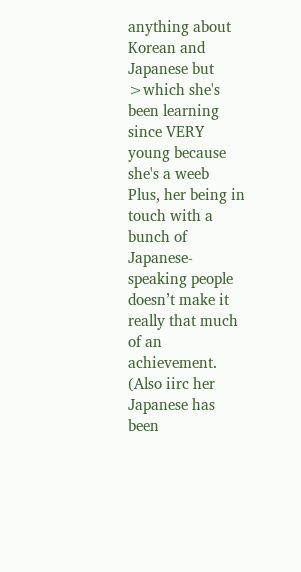anything about Korean and Japanese but
>which she's been learning since VERY young because she's a weeb
Plus, her being in touch with a bunch of Japanese-speaking people doesn’t make it really that much of an achievement. (Also iirc her Japanese has been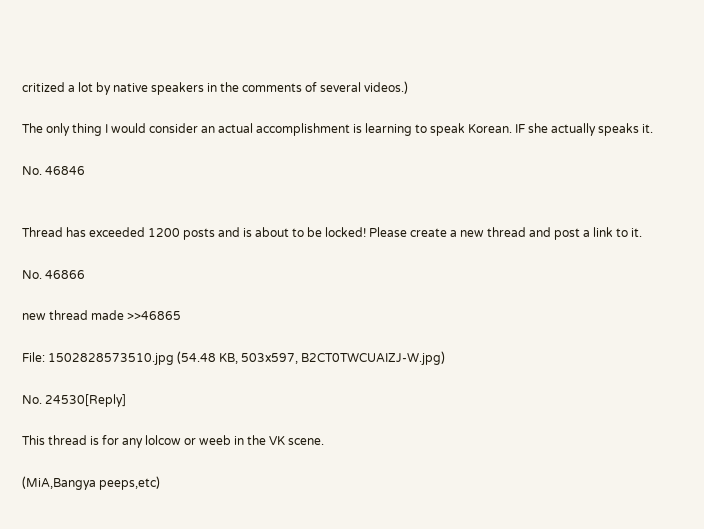critized a lot by native speakers in the comments of several videos.)

The only thing I would consider an actual accomplishment is learning to speak Korean. IF she actually speaks it.

No. 46846


Thread has exceeded 1200 posts and is about to be locked! Please create a new thread and post a link to it.

No. 46866

new thread made >>46865

File: 1502828573510.jpg (54.48 KB, 503x597, B2CT0TWCUAIZJ-W.jpg)

No. 24530[Reply]

This thread is for any lolcow or weeb in the VK scene.

(MiA,Bangya peeps,etc)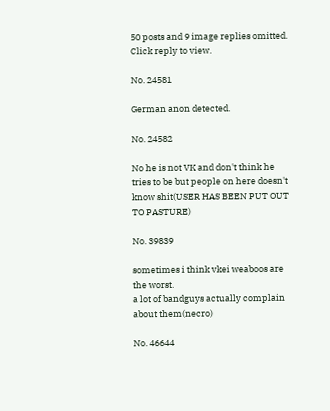50 posts and 9 image replies omitted. Click reply to view.

No. 24581

German anon detected.

No. 24582

No he is not VK and don't think he tries to be but people on here doesn't know shit(USER HAS BEEN PUT OUT TO PASTURE)

No. 39839

sometimes i think vkei weaboos are the worst.
a lot of bandguys actually complain about them(necro)

No. 46644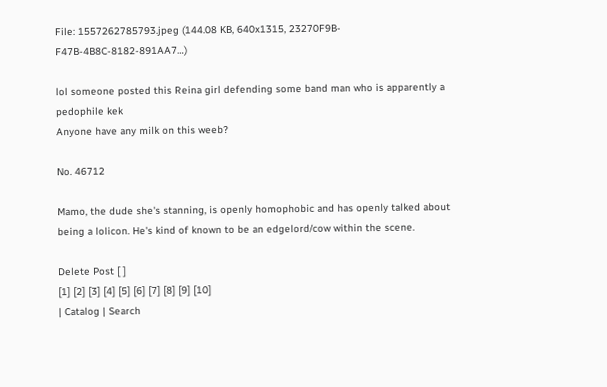File: 1557262785793.jpeg (144.08 KB, 640x1315, 23270F9B-F47B-4B8C-8182-891AA7…)

lol someone posted this Reina girl defending some band man who is apparently a pedophile kek
Anyone have any milk on this weeb?

No. 46712

Mamo, the dude she's stanning, is openly homophobic and has openly talked about being a lolicon. He's kind of known to be an edgelord/cow within the scene.

Delete Post [ ]
[1] [2] [3] [4] [5] [6] [7] [8] [9] [10]
| Catalog | Search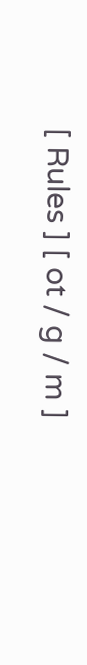[ Rules ] [ ot / g / m ]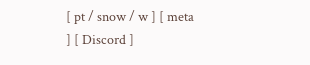[ pt / snow / w ] [ meta ] [ Discord ]